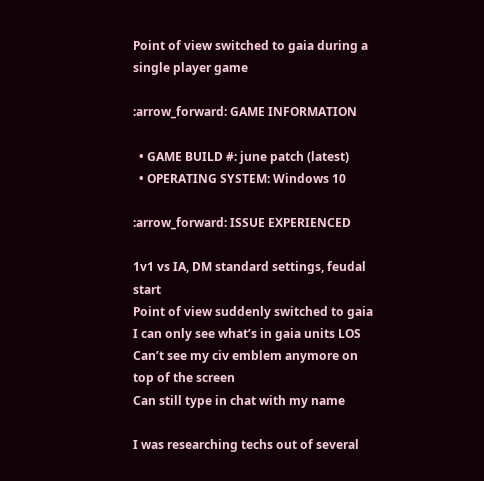Point of view switched to gaia during a single player game

:arrow_forward: GAME INFORMATION

  • GAME BUILD #: june patch (latest)
  • OPERATING SYSTEM: Windows 10

:arrow_forward: ISSUE EXPERIENCED

1v1 vs IA, DM standard settings, feudal start
Point of view suddenly switched to gaia
I can only see what’s in gaia units LOS
Can’t see my civ emblem anymore on top of the screen
Can still type in chat with my name

I was researching techs out of several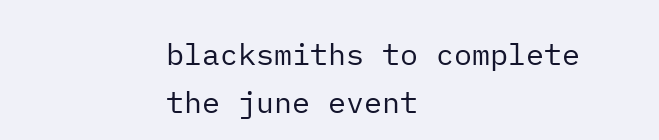blacksmiths to complete the june event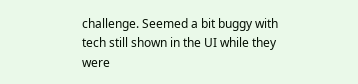challenge. Seemed a bit buggy with tech still shown in the UI while they were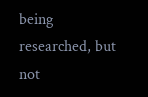being researched, but not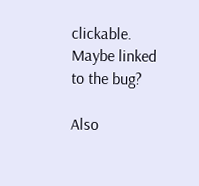clickable. Maybe linked to the bug?

Also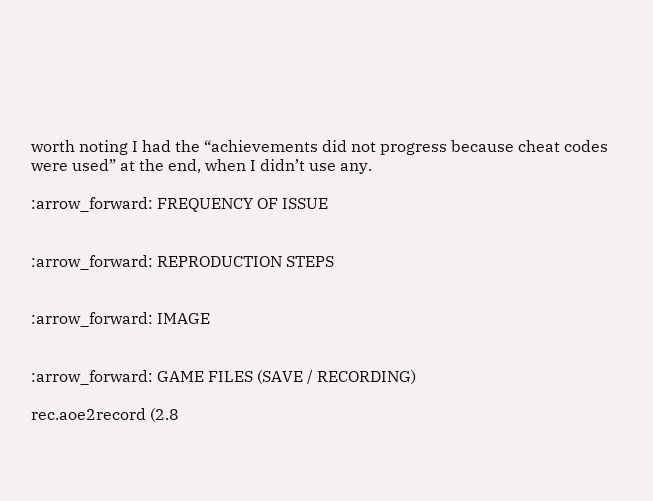worth noting I had the “achievements did not progress because cheat codes were used” at the end, when I didn’t use any.

:arrow_forward: FREQUENCY OF ISSUE


:arrow_forward: REPRODUCTION STEPS


:arrow_forward: IMAGE


:arrow_forward: GAME FILES (SAVE / RECORDING)

rec.aoe2record (2.8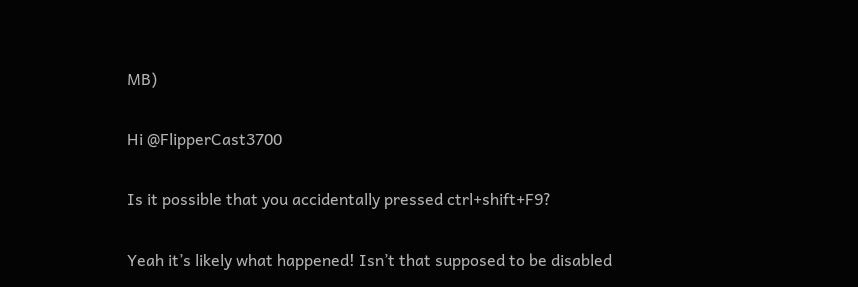MB)

Hi @FlipperCast3700

Is it possible that you accidentally pressed ctrl+shift+F9?

Yeah it’s likely what happened! Isn’t that supposed to be disabled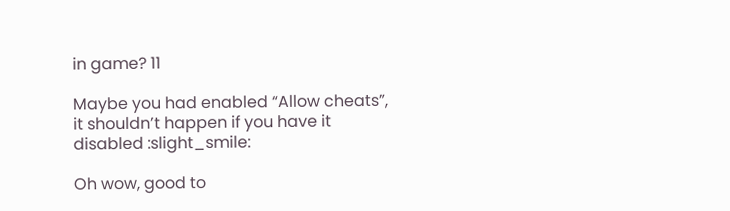in game? 11

Maybe you had enabled “Allow cheats”, it shouldn’t happen if you have it disabled :slight_smile:

Oh wow, good to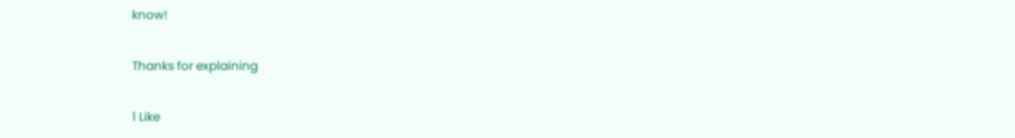know!

Thanks for explaining

1 Like